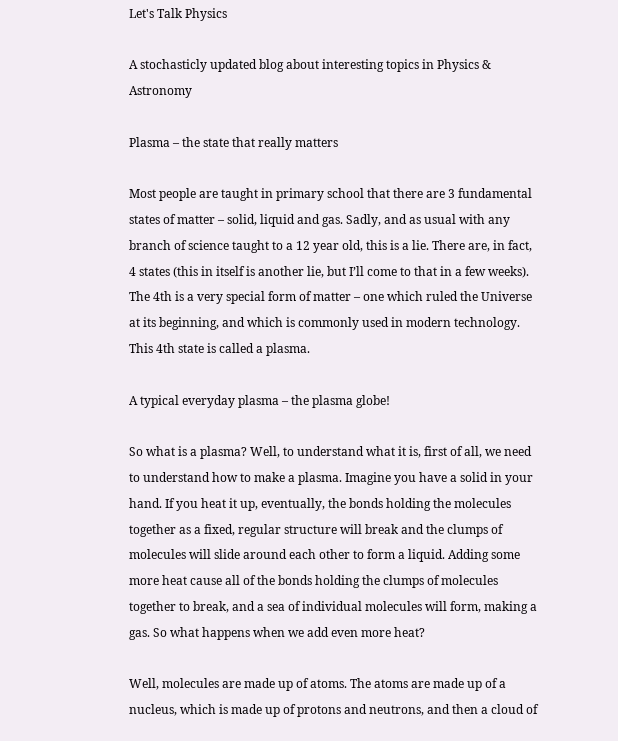Let's Talk Physics

A stochasticly updated blog about interesting topics in Physics & Astronomy

Plasma – the state that really matters

Most people are taught in primary school that there are 3 fundamental states of matter – solid, liquid and gas. Sadly, and as usual with any branch of science taught to a 12 year old, this is a lie. There are, in fact, 4 states (this in itself is another lie, but I’ll come to that in a few weeks). The 4th is a very special form of matter – one which ruled the Universe at its beginning, and which is commonly used in modern technology. This 4th state is called a plasma.

A typical everyday plasma – the plasma globe!

So what is a plasma? Well, to understand what it is, first of all, we need to understand how to make a plasma. Imagine you have a solid in your hand. If you heat it up, eventually, the bonds holding the molecules together as a fixed, regular structure will break and the clumps of molecules will slide around each other to form a liquid. Adding some more heat cause all of the bonds holding the clumps of molecules together to break, and a sea of individual molecules will form, making a gas. So what happens when we add even more heat?

Well, molecules are made up of atoms. The atoms are made up of a nucleus, which is made up of protons and neutrons, and then a cloud of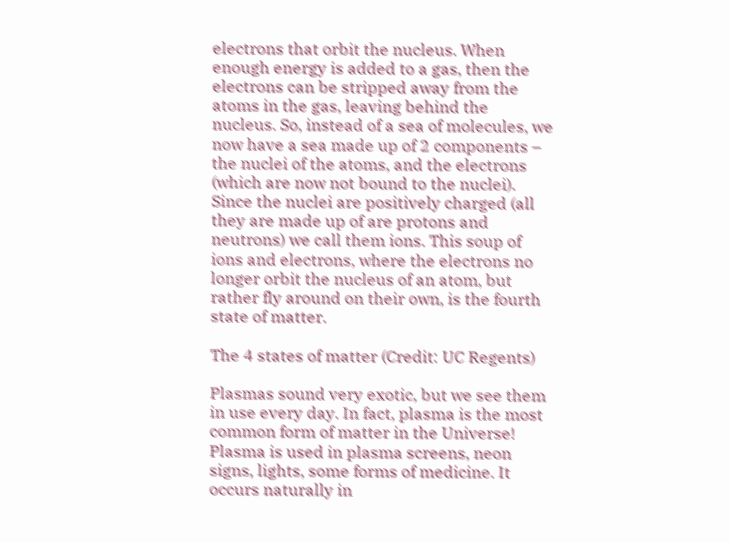electrons that orbit the nucleus. When enough energy is added to a gas, then the electrons can be stripped away from the atoms in the gas, leaving behind the nucleus. So, instead of a sea of molecules, we now have a sea made up of 2 components – the nuclei of the atoms, and the electrons (which are now not bound to the nuclei). Since the nuclei are positively charged (all they are made up of are protons and neutrons) we call them ions. This soup of ions and electrons, where the electrons no longer orbit the nucleus of an atom, but rather fly around on their own, is the fourth state of matter.

The 4 states of matter (Credit: UC Regents)

Plasmas sound very exotic, but we see them in use every day. In fact, plasma is the most common form of matter in the Universe! Plasma is used in plasma screens, neon signs, lights, some forms of medicine. It occurs naturally in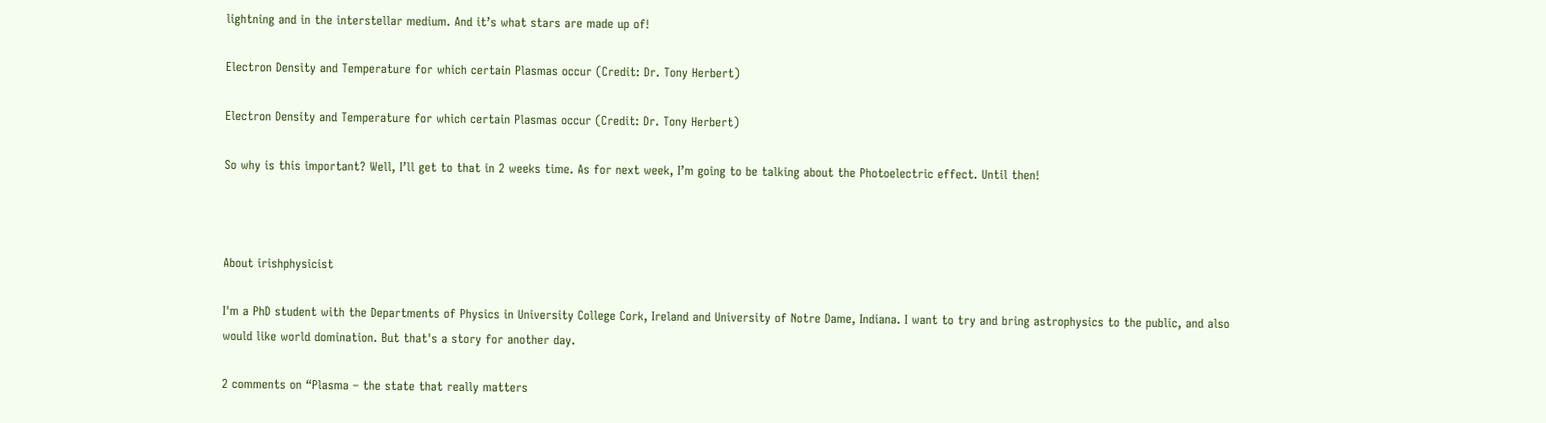lightning and in the interstellar medium. And it’s what stars are made up of!

Electron Density and Temperature for which certain Plasmas occur (Credit: Dr. Tony Herbert)

Electron Density and Temperature for which certain Plasmas occur (Credit: Dr. Tony Herbert)

So why is this important? Well, I’ll get to that in 2 weeks time. As for next week, I’m going to be talking about the Photoelectric effect. Until then!



About irishphysicist

I'm a PhD student with the Departments of Physics in University College Cork, Ireland and University of Notre Dame, Indiana. I want to try and bring astrophysics to the public, and also would like world domination. But that's a story for another day.

2 comments on “Plasma – the state that really matters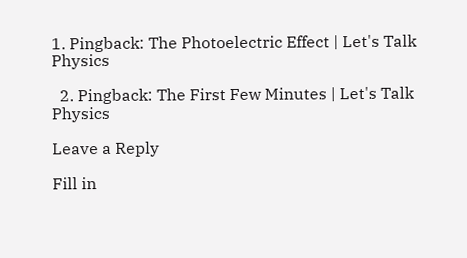1. Pingback: The Photoelectric Effect | Let's Talk Physics

  2. Pingback: The First Few Minutes | Let's Talk Physics

Leave a Reply

Fill in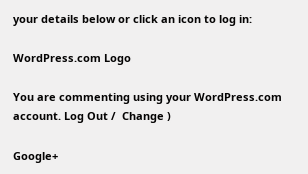your details below or click an icon to log in:

WordPress.com Logo

You are commenting using your WordPress.com account. Log Out /  Change )

Google+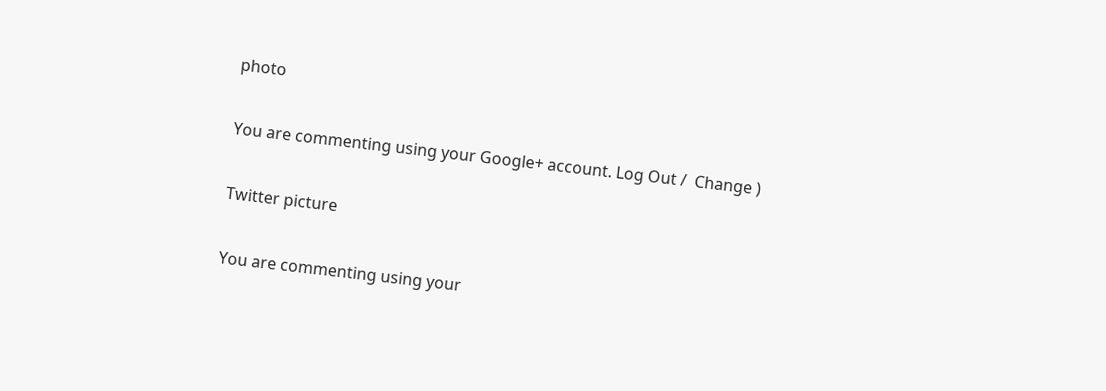photo

You are commenting using your Google+ account. Log Out /  Change )

Twitter picture

You are commenting using your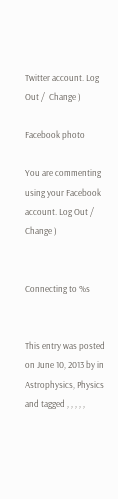Twitter account. Log Out /  Change )

Facebook photo

You are commenting using your Facebook account. Log Out /  Change )


Connecting to %s


This entry was posted on June 10, 2013 by in Astrophysics, Physics and tagged , , , , ,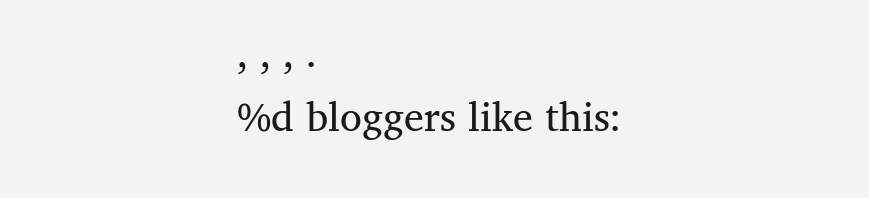, , , .
%d bloggers like this: